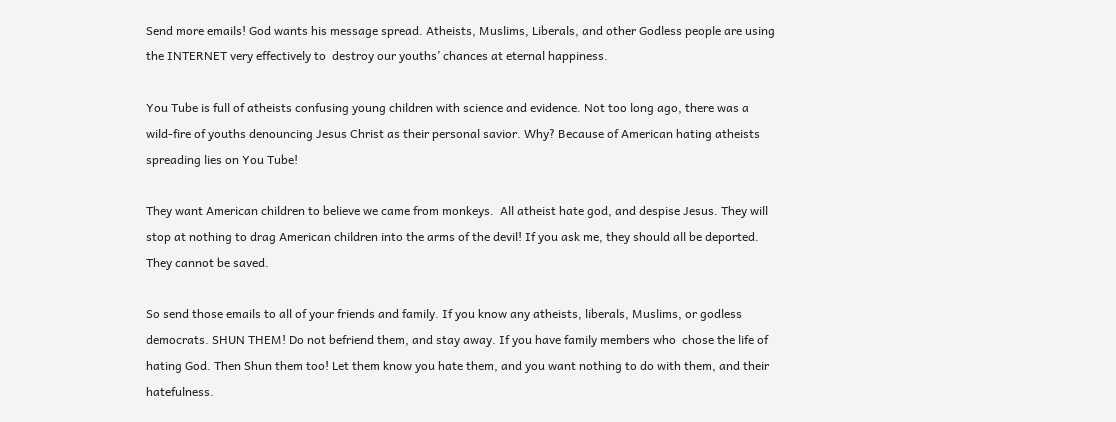Send more emails! God wants his message spread. Atheists, Muslims, Liberals, and other Godless people are using the INTERNET very effectively to  destroy our youths’ chances at eternal happiness.

You Tube is full of atheists confusing young children with science and evidence. Not too long ago, there was a wild-fire of youths denouncing Jesus Christ as their personal savior. Why? Because of American hating atheists spreading lies on You Tube!

They want American children to believe we came from monkeys.  All atheist hate god, and despise Jesus. They will stop at nothing to drag American children into the arms of the devil! If you ask me, they should all be deported. They cannot be saved.

So send those emails to all of your friends and family. If you know any atheists, liberals, Muslims, or godless democrats. SHUN THEM! Do not befriend them, and stay away. If you have family members who  chose the life of hating God. Then Shun them too! Let them know you hate them, and you want nothing to do with them, and their hatefulness.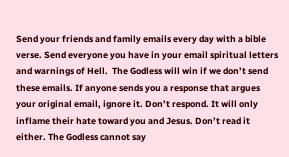Send your friends and family emails every day with a bible verse. Send everyone you have in your email spiritual letters and warnings of Hell.  The Godless will win if we don’t send these emails. If anyone sends you a response that argues your original email, ignore it. Don’t respond. It will only inflame their hate toward you and Jesus. Don’t read it either. The Godless cannot say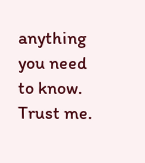anything you need to know. Trust me.